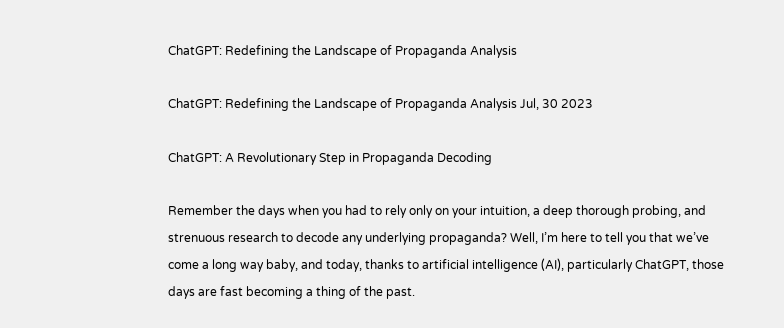ChatGPT: Redefining the Landscape of Propaganda Analysis

ChatGPT: Redefining the Landscape of Propaganda Analysis Jul, 30 2023

ChatGPT: A Revolutionary Step in Propaganda Decoding

Remember the days when you had to rely only on your intuition, a deep thorough probing, and strenuous research to decode any underlying propaganda? Well, I’m here to tell you that we’ve come a long way baby, and today, thanks to artificial intelligence (AI), particularly ChatGPT, those days are fast becoming a thing of the past.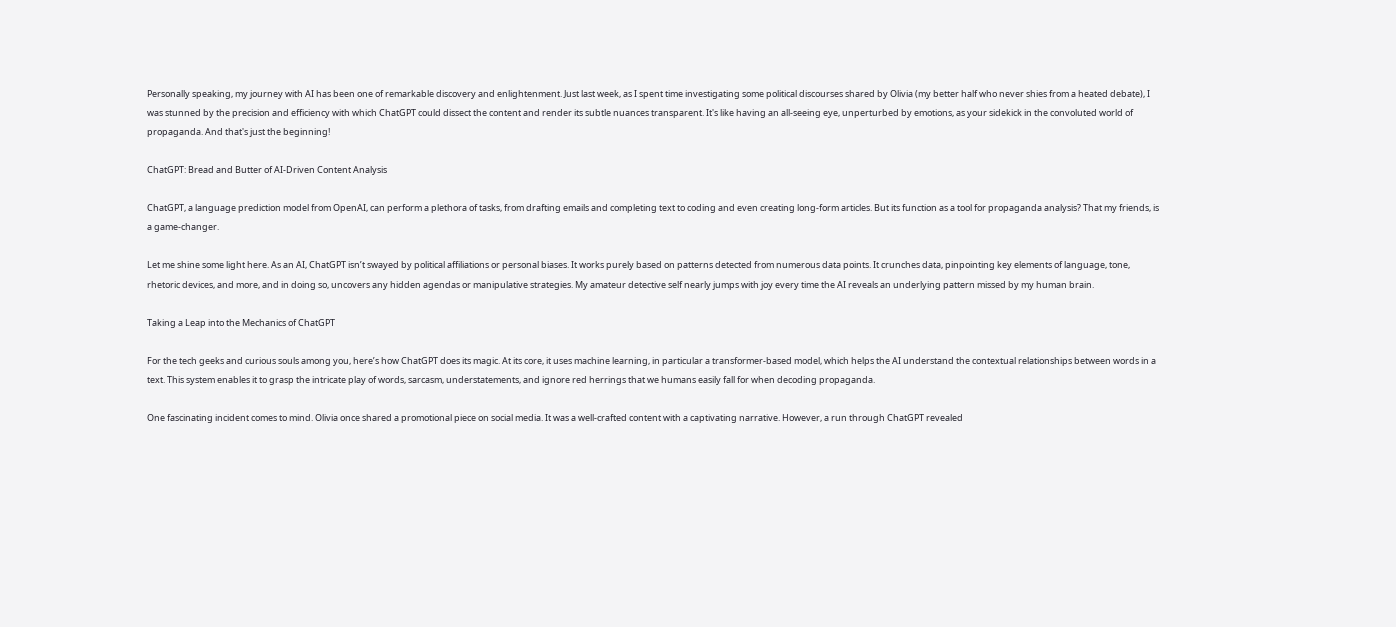Personally speaking, my journey with AI has been one of remarkable discovery and enlightenment. Just last week, as I spent time investigating some political discourses shared by Olivia (my better half who never shies from a heated debate), I was stunned by the precision and efficiency with which ChatGPT could dissect the content and render its subtle nuances transparent. It's like having an all-seeing eye, unperturbed by emotions, as your sidekick in the convoluted world of propaganda. And that's just the beginning!

ChatGPT: Bread and Butter of AI-Driven Content Analysis

ChatGPT, a language prediction model from OpenAI, can perform a plethora of tasks, from drafting emails and completing text to coding and even creating long-form articles. But its function as a tool for propaganda analysis? That my friends, is a game-changer.

Let me shine some light here. As an AI, ChatGPT isn’t swayed by political affiliations or personal biases. It works purely based on patterns detected from numerous data points. It crunches data, pinpointing key elements of language, tone, rhetoric devices, and more, and in doing so, uncovers any hidden agendas or manipulative strategies. My amateur detective self nearly jumps with joy every time the AI reveals an underlying pattern missed by my human brain.

Taking a Leap into the Mechanics of ChatGPT

For the tech geeks and curious souls among you, here’s how ChatGPT does its magic. At its core, it uses machine learning, in particular a transformer-based model, which helps the AI understand the contextual relationships between words in a text. This system enables it to grasp the intricate play of words, sarcasm, understatements, and ignore red herrings that we humans easily fall for when decoding propaganda.

One fascinating incident comes to mind. Olivia once shared a promotional piece on social media. It was a well-crafted content with a captivating narrative. However, a run through ChatGPT revealed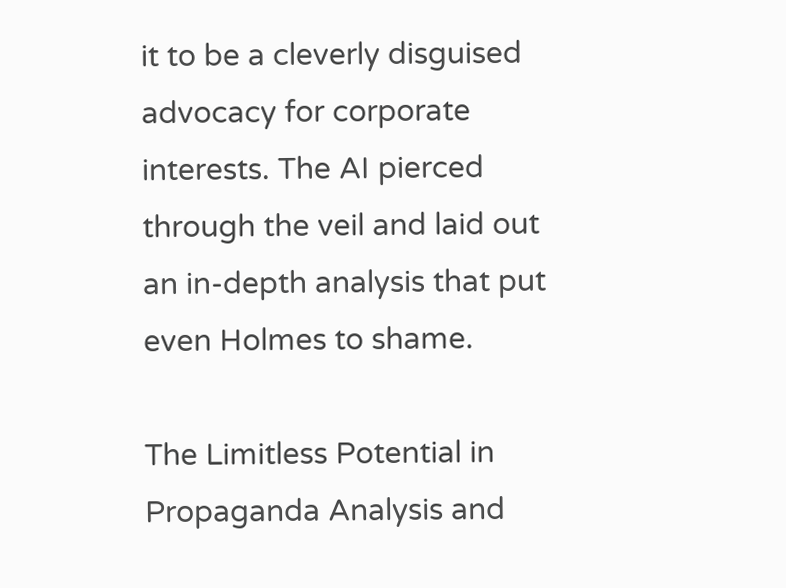it to be a cleverly disguised advocacy for corporate interests. The AI pierced through the veil and laid out an in-depth analysis that put even Holmes to shame.

The Limitless Potential in Propaganda Analysis and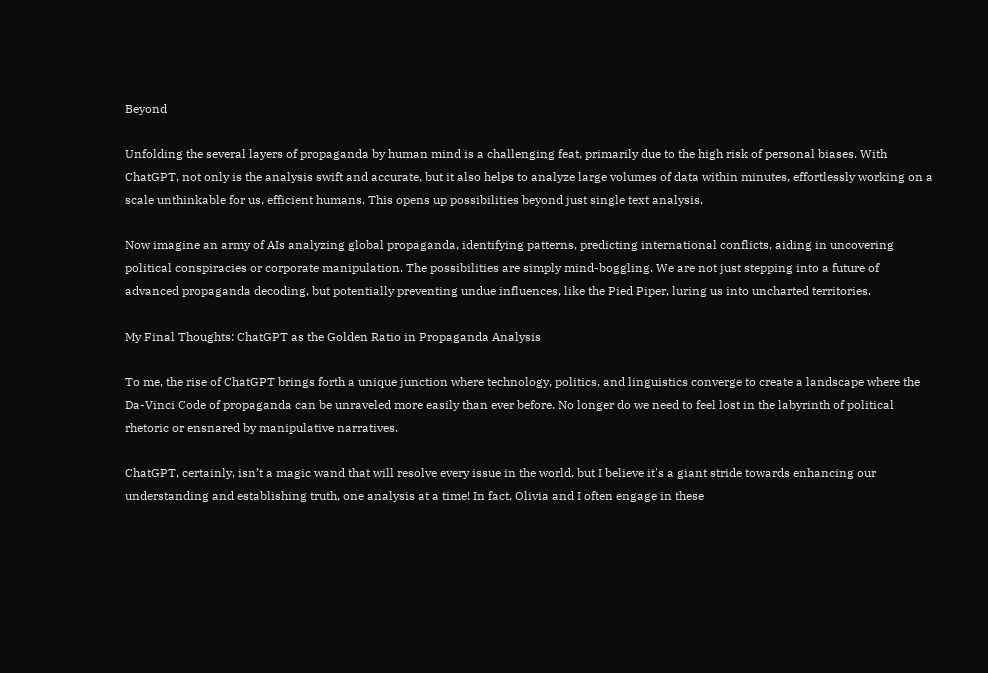Beyond

Unfolding the several layers of propaganda by human mind is a challenging feat, primarily due to the high risk of personal biases. With ChatGPT, not only is the analysis swift and accurate, but it also helps to analyze large volumes of data within minutes, effortlessly working on a scale unthinkable for us, efficient humans. This opens up possibilities beyond just single text analysis.

Now imagine an army of AIs analyzing global propaganda, identifying patterns, predicting international conflicts, aiding in uncovering political conspiracies or corporate manipulation. The possibilities are simply mind-boggling. We are not just stepping into a future of advanced propaganda decoding, but potentially preventing undue influences, like the Pied Piper, luring us into uncharted territories.

My Final Thoughts: ChatGPT as the Golden Ratio in Propaganda Analysis

To me, the rise of ChatGPT brings forth a unique junction where technology, politics, and linguistics converge to create a landscape where the Da-Vinci Code of propaganda can be unraveled more easily than ever before. No longer do we need to feel lost in the labyrinth of political rhetoric or ensnared by manipulative narratives.

ChatGPT, certainly, isn’t a magic wand that will resolve every issue in the world, but I believe it's a giant stride towards enhancing our understanding and establishing truth, one analysis at a time! In fact, Olivia and I often engage in these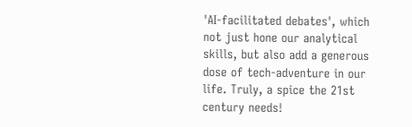'AI-facilitated debates', which not just hone our analytical skills, but also add a generous dose of tech-adventure in our life. Truly, a spice the 21st century needs!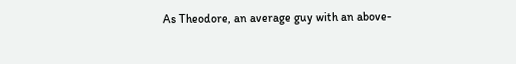As Theodore, an average guy with an above-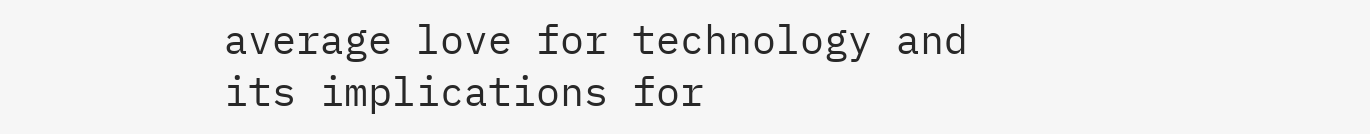average love for technology and its implications for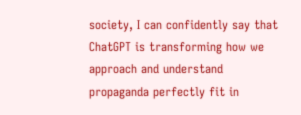society, I can confidently say that ChatGPT is transforming how we approach and understand propaganda perfectly fit in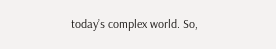today’s complex world. So,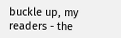buckle up, my readers - the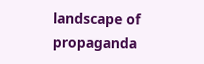landscape of propaganda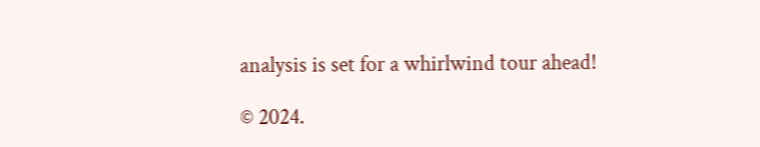analysis is set for a whirlwind tour ahead!

© 2024.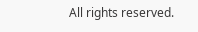All rights reserved.